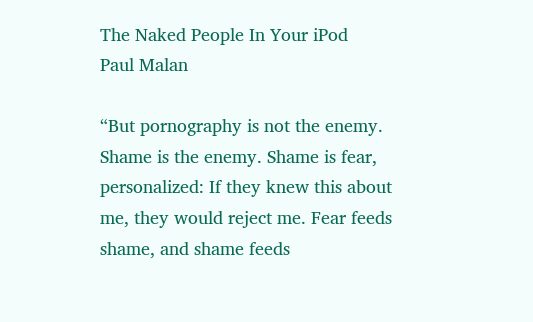The Naked People In Your iPod
Paul Malan

“But pornography is not the enemy. Shame is the enemy. Shame is fear, personalized: If they knew this about me, they would reject me. Fear feeds shame, and shame feeds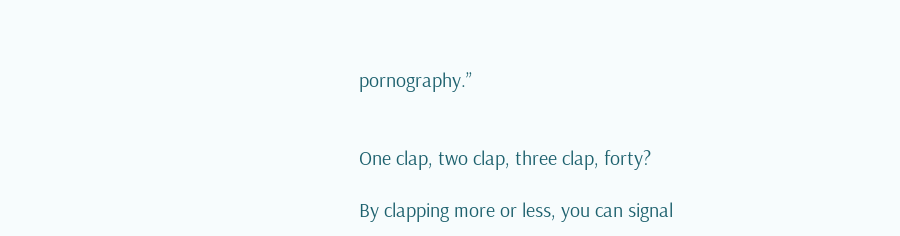pornography.”


One clap, two clap, three clap, forty?

By clapping more or less, you can signal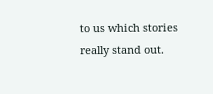to us which stories really stand out.